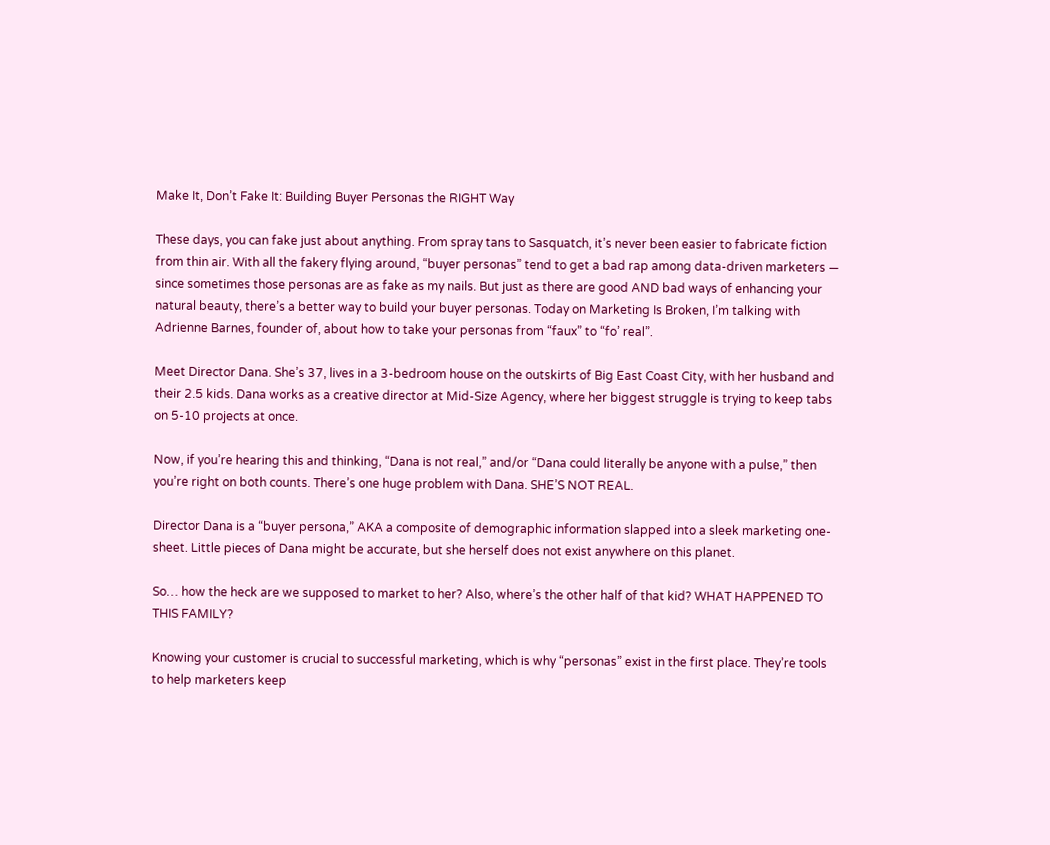Make It, Don’t Fake It: Building Buyer Personas the RIGHT Way

These days, you can fake just about anything. From spray tans to Sasquatch, it’s never been easier to fabricate fiction from thin air. With all the fakery flying around, “buyer personas” tend to get a bad rap among data-driven marketers — since sometimes those personas are as fake as my nails. But just as there are good AND bad ways of enhancing your natural beauty, there’s a better way to build your buyer personas. Today on Marketing Is Broken, I’m talking with Adrienne Barnes, founder of, about how to take your personas from “faux” to “fo’ real”.

Meet Director Dana. She’s 37, lives in a 3-bedroom house on the outskirts of Big East Coast City, with her husband and their 2.5 kids. Dana works as a creative director at Mid-Size Agency, where her biggest struggle is trying to keep tabs on 5-10 projects at once.

Now, if you’re hearing this and thinking, “Dana is not real,” and/or “Dana could literally be anyone with a pulse,” then you’re right on both counts. There’s one huge problem with Dana. SHE’S NOT REAL.

Director Dana is a “buyer persona,” AKA a composite of demographic information slapped into a sleek marketing one-sheet. Little pieces of Dana might be accurate, but she herself does not exist anywhere on this planet.

So… how the heck are we supposed to market to her? Also, where’s the other half of that kid? WHAT HAPPENED TO THIS FAMILY?

Knowing your customer is crucial to successful marketing, which is why “personas” exist in the first place. They’re tools to help marketers keep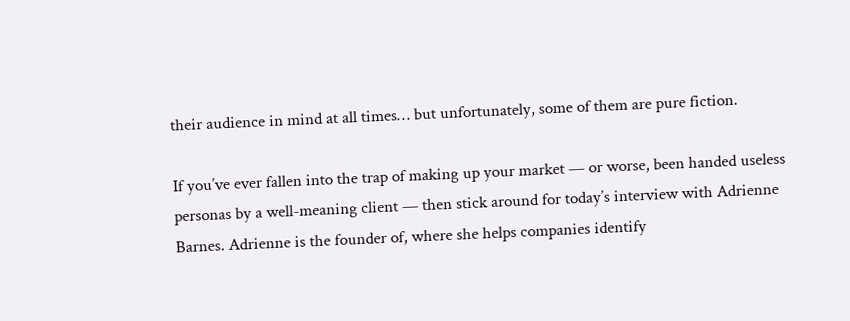their audience in mind at all times… but unfortunately, some of them are pure fiction.

If you’ve ever fallen into the trap of making up your market — or worse, been handed useless personas by a well-meaning client — then stick around for today’s interview with Adrienne Barnes. Adrienne is the founder of, where she helps companies identify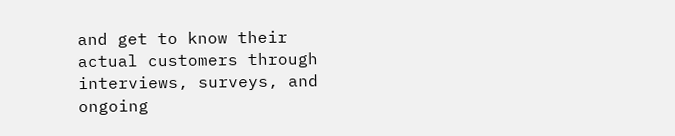and get to know their actual customers through interviews, surveys, and ongoing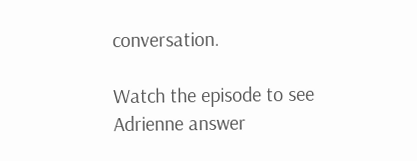conversation.

Watch the episode to see Adrienne answer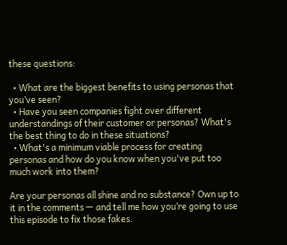these questions:

  • What are the biggest benefits to using personas that you’ve seen?
  • Have you seen companies fight over different understandings of their customer or personas? What's the best thing to do in these situations?
  • What's a minimum viable process for creating personas and how do you know when you've put too much work into them?

Are your personas all shine and no substance? Own up to it in the comments — and tell me how you’re going to use this episode to fix those fakes.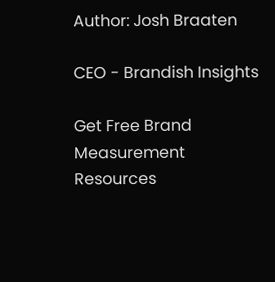Author: Josh Braaten

CEO - Brandish Insights

Get Free Brand Measurement Resources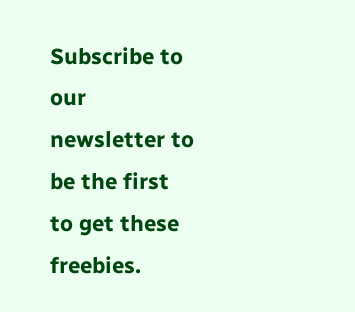Subscribe to our newsletter to be the first to get these freebies.